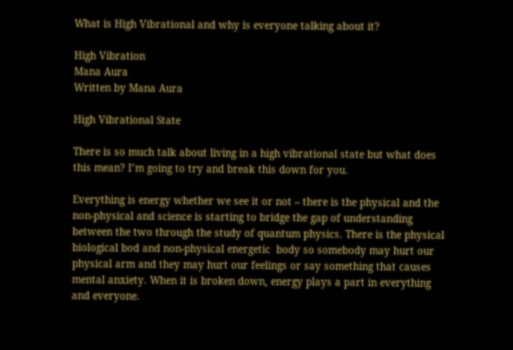What is High Vibrational and why is everyone talking about it?

High Vibration
Mana Aura
Written by Mana Aura

High Vibrational State

There is so much talk about living in a high vibrational state but what does this mean? I’m going to try and break this down for you.

Everything is energy whether we see it or not – there is the physical and the non-physical and science is starting to bridge the gap of understanding between the two through the study of quantum physics. There is the physical biological bod and non-physical energetic  body so somebody may hurt our physical arm and they may hurt our feelings or say something that causes mental anxiety. When it is broken down, energy plays a part in everything and everyone.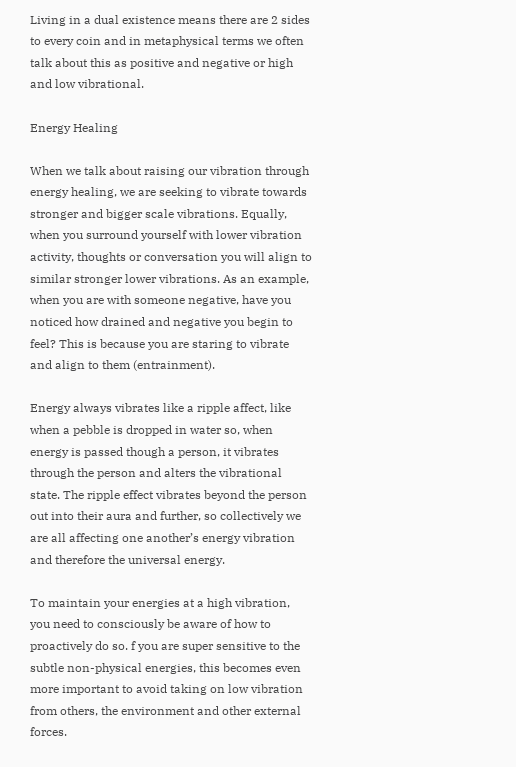Living in a dual existence means there are 2 sides to every coin and in metaphysical terms we often talk about this as positive and negative or high and low vibrational.

Energy Healing

When we talk about raising our vibration through energy healing, we are seeking to vibrate towards stronger and bigger scale vibrations. Equally, when you surround yourself with lower vibration activity, thoughts or conversation you will align to similar stronger lower vibrations. As an example, when you are with someone negative, have you noticed how drained and negative you begin to feel? This is because you are staring to vibrate and align to them (entrainment).

Energy always vibrates like a ripple affect, like when a pebble is dropped in water so, when energy is passed though a person, it vibrates through the person and alters the vibrational state. The ripple effect vibrates beyond the person out into their aura and further, so collectively we are all affecting one another’s energy vibration and therefore the universal energy.

To maintain your energies at a high vibration, you need to consciously be aware of how to proactively do so. f you are super sensitive to the subtle non-physical energies, this becomes even more important to avoid taking on low vibration from others, the environment and other external forces.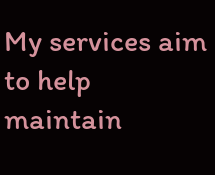My services aim to help maintain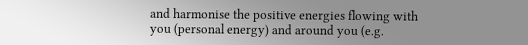and harmonise the positive energies flowing with you (personal energy) and around you (e.g.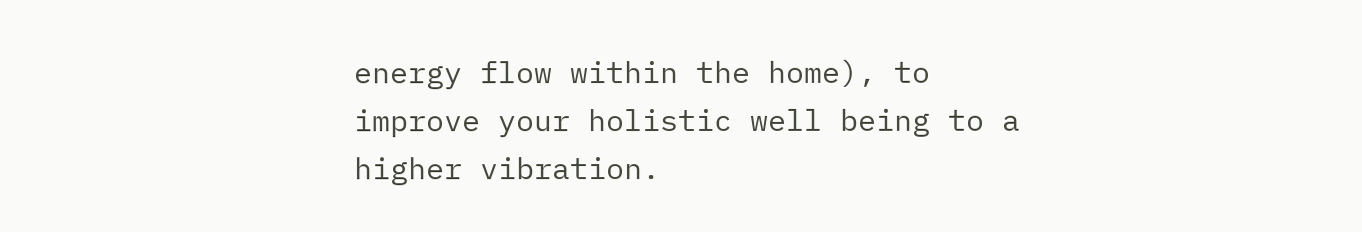energy flow within the home), to improve your holistic well being to a higher vibration.